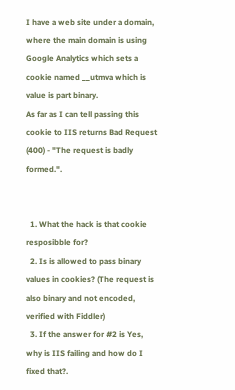I have a web site under a domain, where the main domain is using Google Analytics which sets a cookie named __utmva which is value is part binary.
As far as I can tell passing this cookie to IIS returns Bad Request (400) - "The request is badly formed.".


  1. What the hack is that cookie resposibble for?
  2. Is is allowed to pass binary values in cookies? (The request is also binary and not encoded, verified with Fiddler)
  3. If the answer for #2 is Yes, why is IIS failing and how do I fixed that?.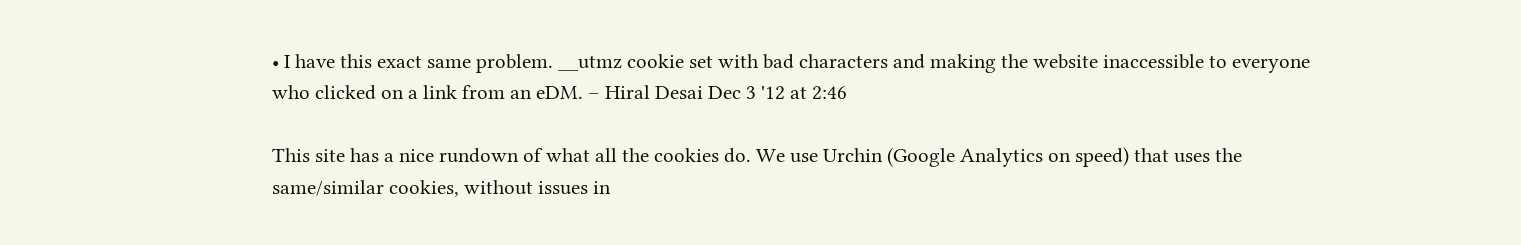• I have this exact same problem. __utmz cookie set with bad characters and making the website inaccessible to everyone who clicked on a link from an eDM. – Hiral Desai Dec 3 '12 at 2:46

This site has a nice rundown of what all the cookies do. We use Urchin (Google Analytics on speed) that uses the same/similar cookies, without issues in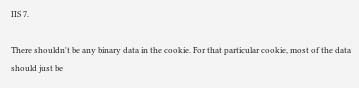IIS 7.

There shouldn't be any binary data in the cookie. For that particular cookie, most of the data should just be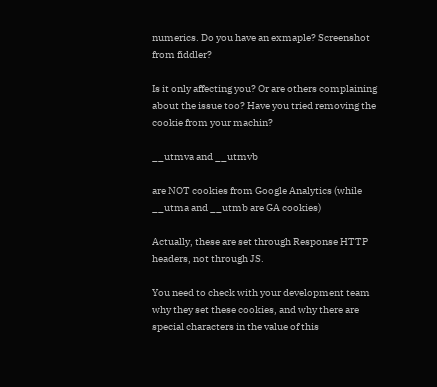numerics. Do you have an exmaple? Screenshot from fiddler?

Is it only affecting you? Or are others complaining about the issue too? Have you tried removing the cookie from your machin?

__utmva and __utmvb

are NOT cookies from Google Analytics (while __utma and __utmb are GA cookies)

Actually, these are set through Response HTTP headers, not through JS.

You need to check with your development team why they set these cookies, and why there are special characters in the value of this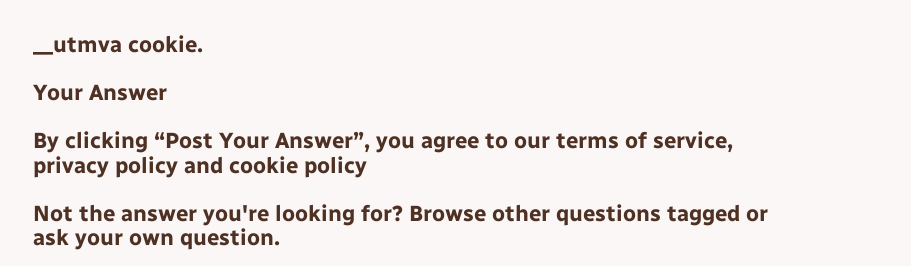__utmva cookie.

Your Answer

By clicking “Post Your Answer”, you agree to our terms of service, privacy policy and cookie policy

Not the answer you're looking for? Browse other questions tagged or ask your own question.